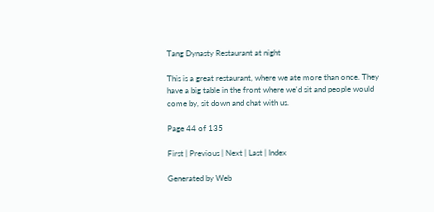Tang Dynasty Restaurant at night

This is a great restaurant, where we ate more than once. They have a big table in the front where we'd sit and people would come by, sit down and chat with us.

Page 44 of 135

First | Previous | Next | Last | Index

Generated by Web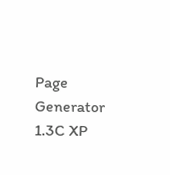Page Generator 1.3C XP